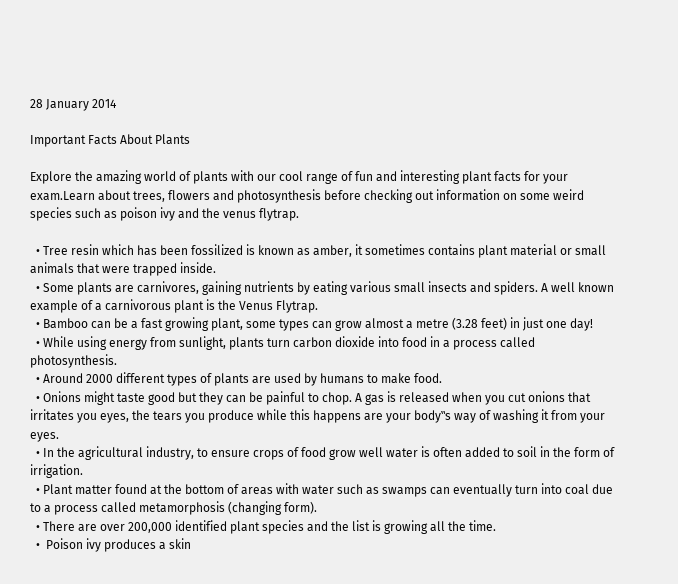28 January 2014

Important Facts About Plants

Explore the amazing world of plants with our cool range of fun and interesting plant facts for your exam.Learn about trees, flowers and photosynthesis before checking out information on some weird species such as poison ivy and the venus flytrap.

  • Tree resin which has been fossilized is known as amber, it sometimes contains plant material or small animals that were trapped inside.
  • Some plants are carnivores, gaining nutrients by eating various small insects and spiders. A well known example of a carnivorous plant is the Venus Flytrap.
  • Bamboo can be a fast growing plant, some types can grow almost a metre (3.28 feet) in just one day!
  • While using energy from sunlight, plants turn carbon dioxide into food in a process called photosynthesis.
  • Around 2000 different types of plants are used by humans to make food.
  • Onions might taste good but they can be painful to chop. A gas is released when you cut onions that irritates you eyes, the tears you produce while this happens are your body‟s way of washing it from your eyes.
  • In the agricultural industry, to ensure crops of food grow well water is often added to soil in the form of irrigation.
  • Plant matter found at the bottom of areas with water such as swamps can eventually turn into coal due to a process called metamorphosis (changing form).
  • There are over 200,000 identified plant species and the list is growing all the time.
  •  Poison ivy produces a skin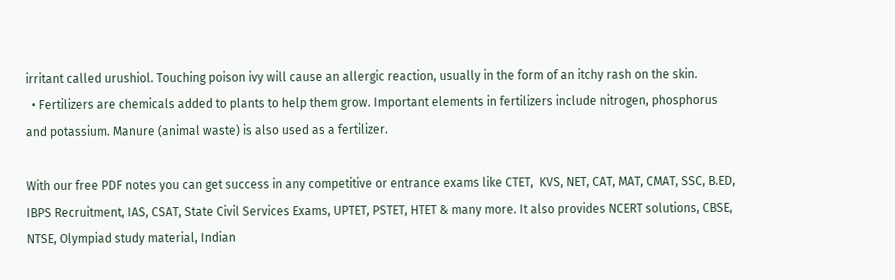irritant called urushiol. Touching poison ivy will cause an allergic reaction, usually in the form of an itchy rash on the skin.
  • Fertilizers are chemicals added to plants to help them grow. Important elements in fertilizers include nitrogen, phosphorus and potassium. Manure (animal waste) is also used as a fertilizer.

With our free PDF notes you can get success in any competitive or entrance exams like CTET,  KVS, NET, CAT, MAT, CMAT, SSC, B.ED, IBPS Recruitment, IAS, CSAT, State Civil Services Exams, UPTET, PSTET, HTET & many more. It also provides NCERT solutions, CBSE, NTSE, Olympiad study material, Indian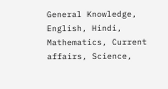General Knowledge, English, Hindi, Mathematics, Current affairs, Science,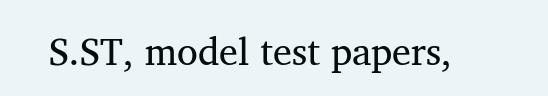S.ST, model test papers,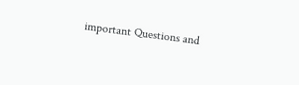important Questions and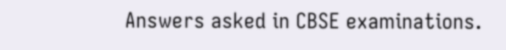Answers asked in CBSE examinations.